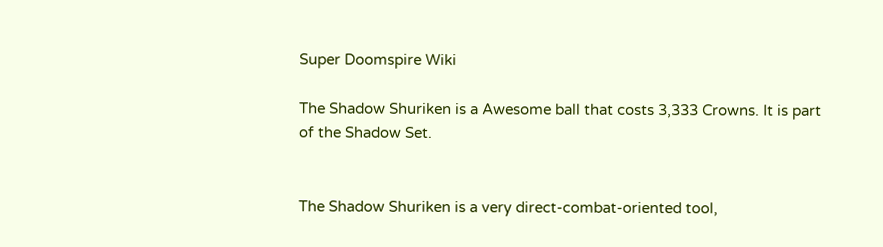Super Doomspire Wiki

The Shadow Shuriken is a Awesome ball that costs 3,333 Crowns. It is part of the Shadow Set.


The Shadow Shuriken is a very direct-combat-oriented tool,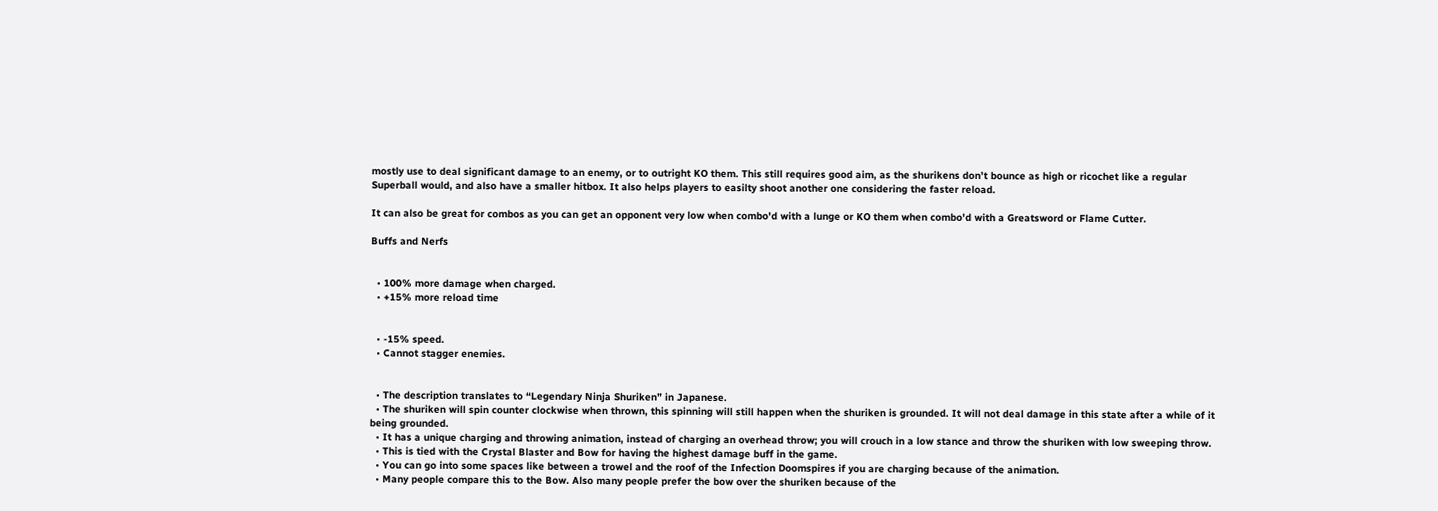mostly use to deal significant damage to an enemy, or to outright KO them. This still requires good aim, as the shurikens don’t bounce as high or ricochet like a regular Superball would, and also have a smaller hitbox. It also helps players to easilty shoot another one considering the faster reload.

It can also be great for combos as you can get an opponent very low when combo'd with a lunge or KO them when combo'd with a Greatsword or Flame Cutter.

Buffs and Nerfs


  • 100% more damage when charged.
  • +15% more reload time


  • -15% speed.
  • Cannot stagger enemies.


  • The description translates to “Legendary Ninja Shuriken” in Japanese.
  • The shuriken will spin counter clockwise when thrown, this spinning will still happen when the shuriken is grounded. It will not deal damage in this state after a while of it being grounded.
  • It has a unique charging and throwing animation, instead of charging an overhead throw; you will crouch in a low stance and throw the shuriken with low sweeping throw.
  • This is tied with the Crystal Blaster and Bow for having the highest damage buff in the game.
  • You can go into some spaces like between a trowel and the roof of the Infection Doomspires if you are charging because of the animation.
  • Many people compare this to the Bow. Also many people prefer the bow over the shuriken because of the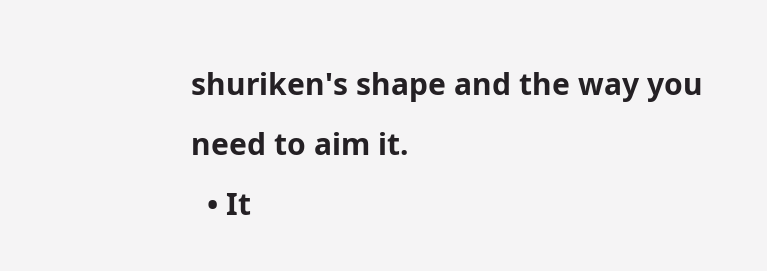shuriken's shape and the way you need to aim it.
  • It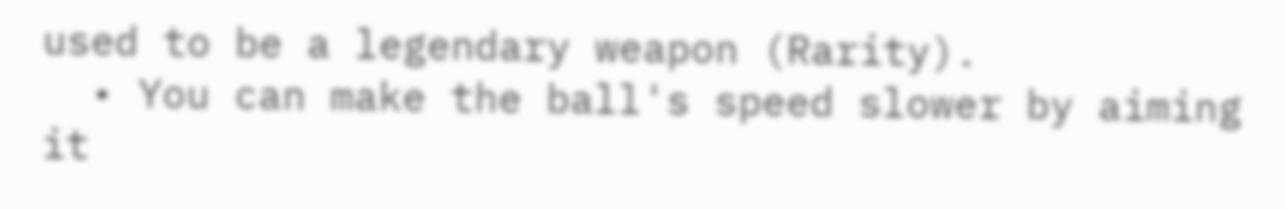used to be a legendary weapon (Rarity).
  • You can make the ball's speed slower by aiming it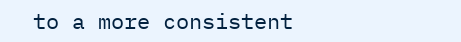to a more consistent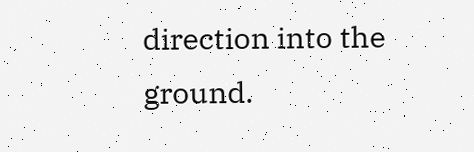direction into the ground.